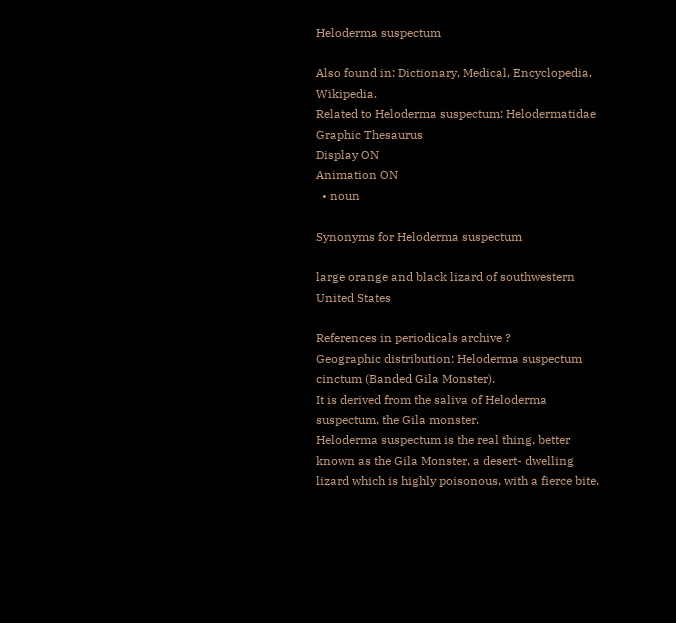Heloderma suspectum

Also found in: Dictionary, Medical, Encyclopedia, Wikipedia.
Related to Heloderma suspectum: Helodermatidae
Graphic Thesaurus
Display ON
Animation ON
  • noun

Synonyms for Heloderma suspectum

large orange and black lizard of southwestern United States

References in periodicals archive ?
Geographic distribution: Heloderma suspectum cinctum (Banded Gila Monster).
It is derived from the saliva of Heloderma suspectum, the Gila monster.
Heloderma suspectum is the real thing, better known as the Gila Monster, a desert- dwelling lizard which is highly poisonous, with a fierce bite.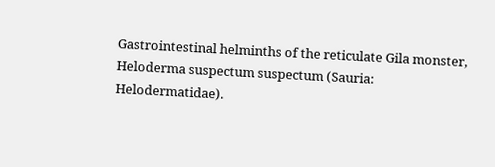Gastrointestinal helminths of the reticulate Gila monster, Heloderma suspectum suspectum (Sauria: Helodermatidae).